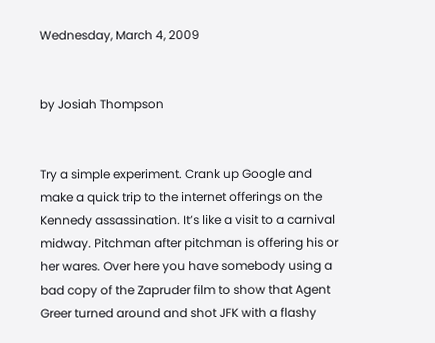Wednesday, March 4, 2009


by Josiah Thompson


Try a simple experiment. Crank up Google and make a quick trip to the internet offerings on the Kennedy assassination. It’s like a visit to a carnival midway. Pitchman after pitchman is offering his or her wares. Over here you have somebody using a bad copy of the Zapruder film to show that Agent Greer turned around and shot JFK with a flashy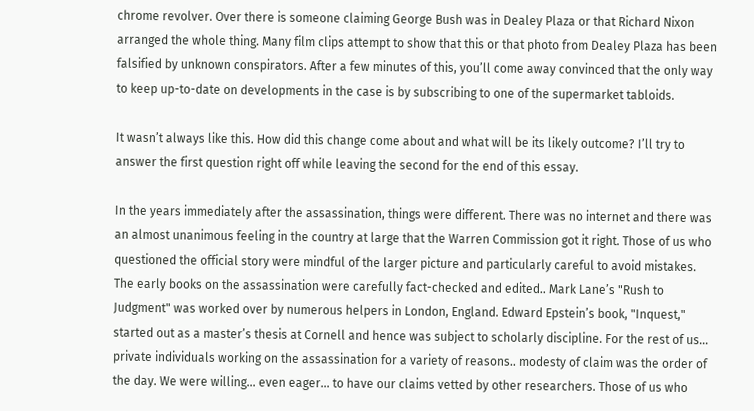chrome revolver. Over there is someone claiming George Bush was in Dealey Plaza or that Richard Nixon arranged the whole thing. Many film clips attempt to show that this or that photo from Dealey Plaza has been falsified by unknown conspirators. After a few minutes of this, you’ll come away convinced that the only way to keep up-to-date on developments in the case is by subscribing to one of the supermarket tabloids.

It wasn’t always like this. How did this change come about and what will be its likely outcome? I’ll try to answer the first question right off while leaving the second for the end of this essay.

In the years immediately after the assassination, things were different. There was no internet and there was an almost unanimous feeling in the country at large that the Warren Commission got it right. Those of us who questioned the official story were mindful of the larger picture and particularly careful to avoid mistakes. The early books on the assassination were carefully fact-checked and edited.. Mark Lane’s "Rush to Judgment" was worked over by numerous helpers in London, England. Edward Epstein’s book, "Inquest," started out as a master’s thesis at Cornell and hence was subject to scholarly discipline. For the rest of us... private individuals working on the assassination for a variety of reasons.. modesty of claim was the order of the day. We were willing... even eager... to have our claims vetted by other researchers. Those of us who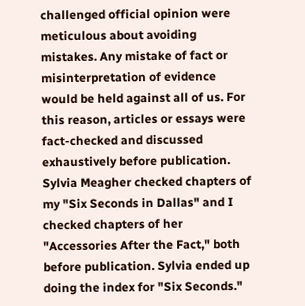challenged official opinion were meticulous about avoiding mistakes. Any mistake of fact or misinterpretation of evidence would be held against all of us. For this reason, articles or essays were fact-checked and discussed exhaustively before publication. Sylvia Meagher checked chapters of my "Six Seconds in Dallas" and I checked chapters of her "Accessories After the Fact," both before publication. Sylvia ended up doing the index for "Six Seconds."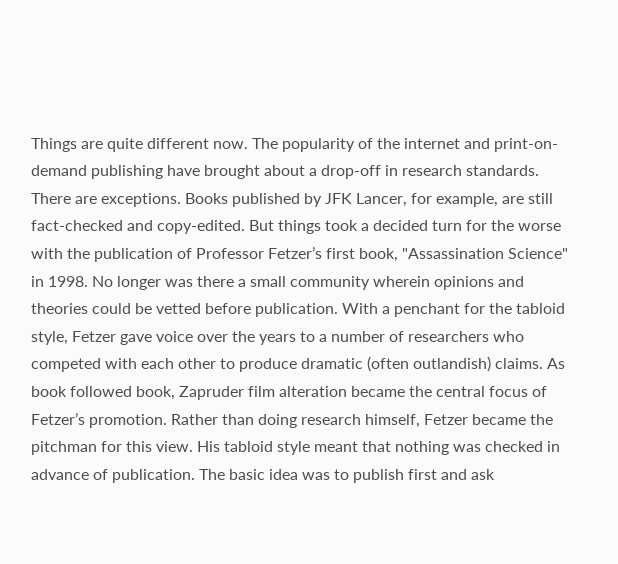Things are quite different now. The popularity of the internet and print-on-demand publishing have brought about a drop-off in research standards. There are exceptions. Books published by JFK Lancer, for example, are still fact-checked and copy-edited. But things took a decided turn for the worse with the publication of Professor Fetzer’s first book, "Assassination Science" in 1998. No longer was there a small community wherein opinions and theories could be vetted before publication. With a penchant for the tabloid style, Fetzer gave voice over the years to a number of researchers who competed with each other to produce dramatic (often outlandish) claims. As book followed book, Zapruder film alteration became the central focus of Fetzer’s promotion. Rather than doing research himself, Fetzer became the pitchman for this view. His tabloid style meant that nothing was checked in advance of publication. The basic idea was to publish first and ask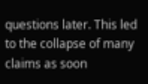questions later. This led to the collapse of many claims as soon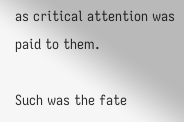as critical attention was paid to them.

Such was the fate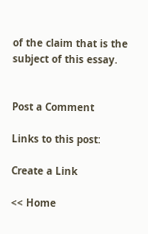of the claim that is the subject of this essay.


Post a Comment

Links to this post:

Create a Link

<< Home